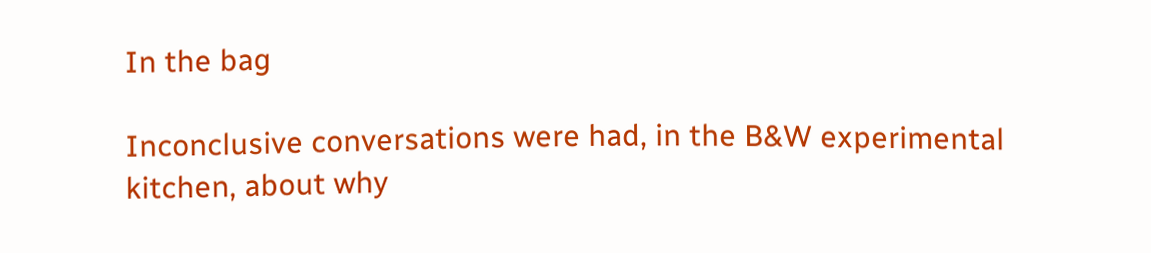In the bag

Inconclusive conversations were had, in the B&W experimental kitchen, about why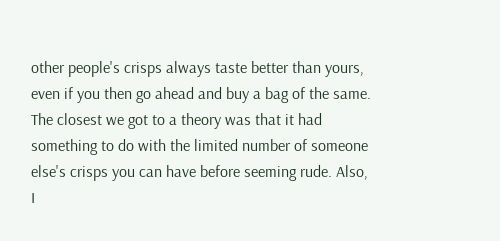other people's crisps always taste better than yours, even if you then go ahead and buy a bag of the same. The closest we got to a theory was that it had something to do with the limited number of someone else's crisps you can have before seeming rude. Also, I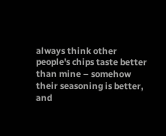always think other people's chips taste better than mine – somehow their seasoning is better, and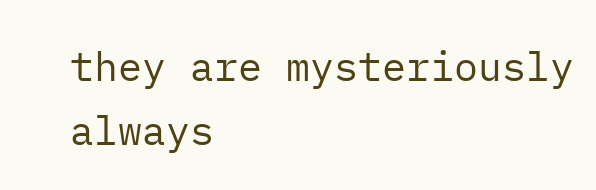they are mysteriously always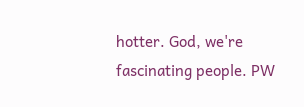hotter. God, we're fascinating people. PW